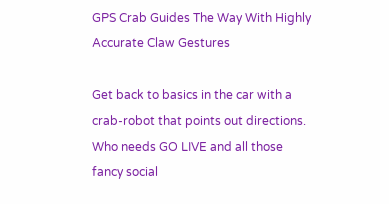GPS Crab Guides The Way With Highly Accurate Claw Gestures

Get back to basics in the car with a crab-robot that points out directions. Who needs GO LIVE and all those fancy social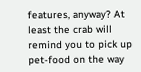features, anyway? At least the crab will remind you to pick up pet-food on the way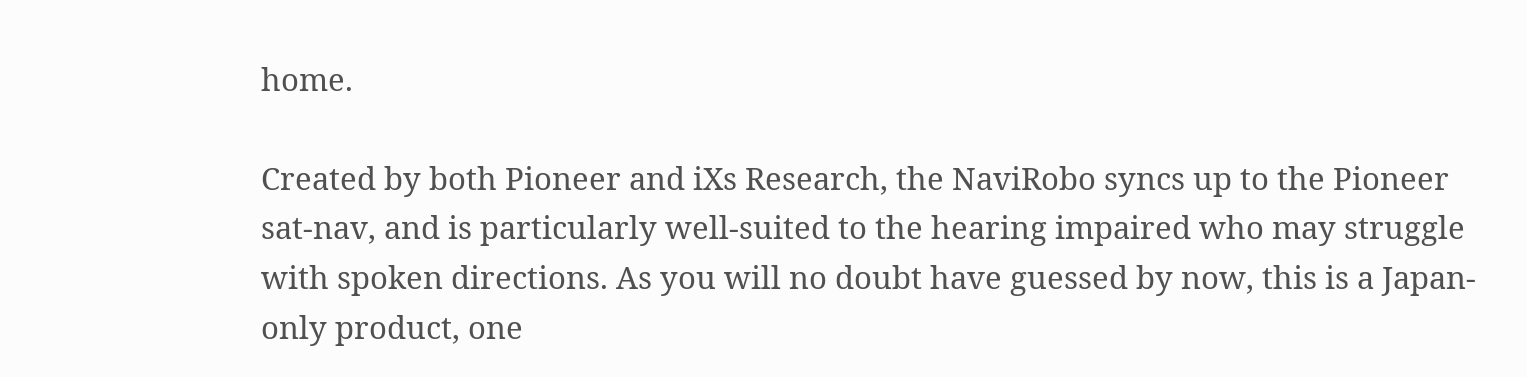home.

Created by both Pioneer and iXs Research, the NaviRobo syncs up to the Pioneer sat-nav, and is particularly well-suited to the hearing impaired who may struggle with spoken directions. As you will no doubt have guessed by now, this is a Japan-only product, one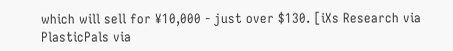which will sell for ¥10,000 - just over $130. [iXs Research via PlasticPals via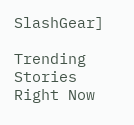SlashGear]

Trending Stories Right Now